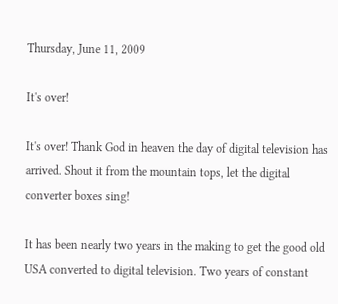Thursday, June 11, 2009

It's over!

It's over! Thank God in heaven the day of digital television has arrived. Shout it from the mountain tops, let the digital converter boxes sing!

It has been nearly two years in the making to get the good old USA converted to digital television. Two years of constant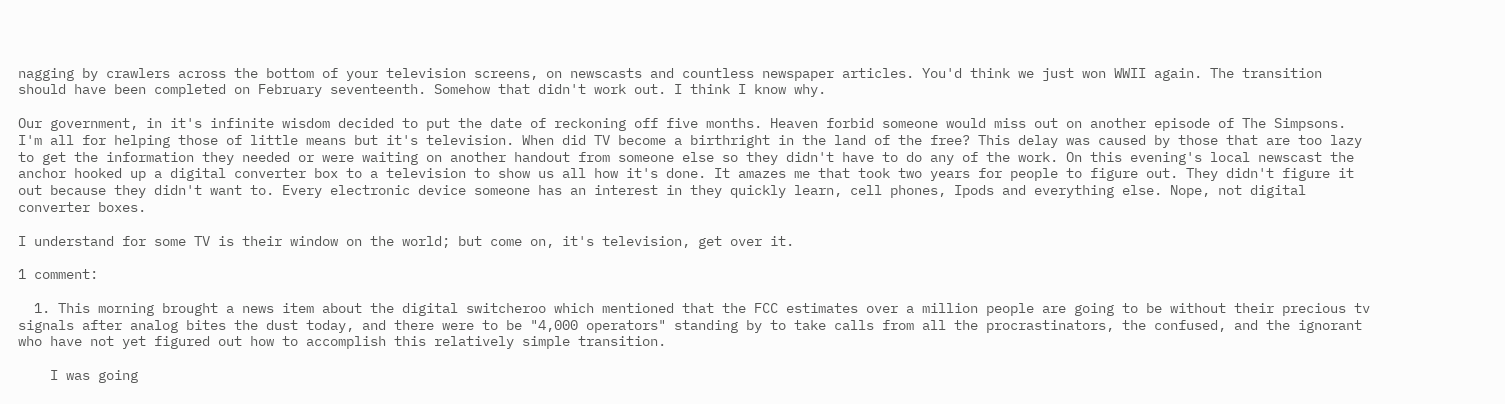nagging by crawlers across the bottom of your television screens, on newscasts and countless newspaper articles. You'd think we just won WWII again. The transition should have been completed on February seventeenth. Somehow that didn't work out. I think I know why.

Our government, in it's infinite wisdom decided to put the date of reckoning off five months. Heaven forbid someone would miss out on another episode of The Simpsons. I'm all for helping those of little means but it's television. When did TV become a birthright in the land of the free? This delay was caused by those that are too lazy to get the information they needed or were waiting on another handout from someone else so they didn't have to do any of the work. On this evening's local newscast the anchor hooked up a digital converter box to a television to show us all how it's done. It amazes me that took two years for people to figure out. They didn't figure it out because they didn't want to. Every electronic device someone has an interest in they quickly learn, cell phones, Ipods and everything else. Nope, not digital converter boxes.

I understand for some TV is their window on the world; but come on, it's television, get over it.

1 comment:

  1. This morning brought a news item about the digital switcheroo which mentioned that the FCC estimates over a million people are going to be without their precious tv signals after analog bites the dust today, and there were to be "4,000 operators" standing by to take calls from all the procrastinators, the confused, and the ignorant who have not yet figured out how to accomplish this relatively simple transition.

    I was going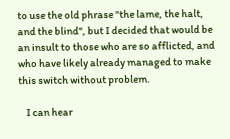to use the old phrase "the lame, the halt, and the blind", but I decided that would be an insult to those who are so afflicted, and who have likely already managed to make this switch without problem.

    I can hear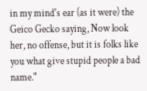in my mind's ear (as it were) the Geico Gecko saying, Now look her, no offense, but it is folks like you what give stupid people a bad name."